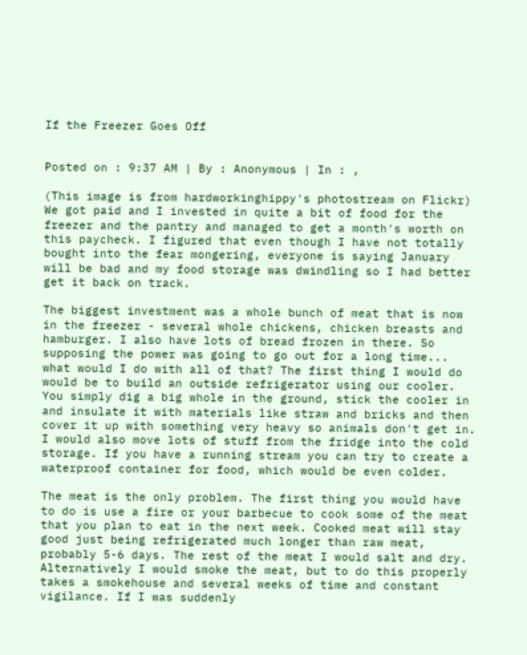If the Freezer Goes Off


Posted on : 9:37 AM | By : Anonymous | In : ,

(This image is from hardworkinghippy's photostream on Flickr)
We got paid and I invested in quite a bit of food for the freezer and the pantry and managed to get a month's worth on this paycheck. I figured that even though I have not totally bought into the fear mongering, everyone is saying January will be bad and my food storage was dwindling so I had better get it back on track.

The biggest investment was a whole bunch of meat that is now in the freezer - several whole chickens, chicken breasts and hamburger. I also have lots of bread frozen in there. So supposing the power was going to go out for a long time... what would I do with all of that? The first thing I would do would be to build an outside refrigerator using our cooler. You simply dig a big whole in the ground, stick the cooler in and insulate it with materials like straw and bricks and then cover it up with something very heavy so animals don't get in. I would also move lots of stuff from the fridge into the cold storage. If you have a running stream you can try to create a waterproof container for food, which would be even colder.

The meat is the only problem. The first thing you would have to do is use a fire or your barbecue to cook some of the meat that you plan to eat in the next week. Cooked meat will stay good just being refrigerated much longer than raw meat, probably 5-6 days. The rest of the meat I would salt and dry. Alternatively I would smoke the meat, but to do this properly takes a smokehouse and several weeks of time and constant vigilance. If I was suddenly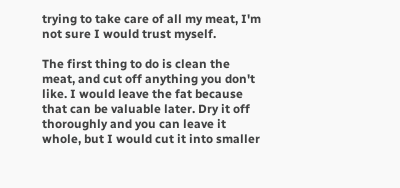trying to take care of all my meat, I'm not sure I would trust myself.

The first thing to do is clean the meat, and cut off anything you don't like. I would leave the fat because that can be valuable later. Dry it off thoroughly and you can leave it whole, but I would cut it into smaller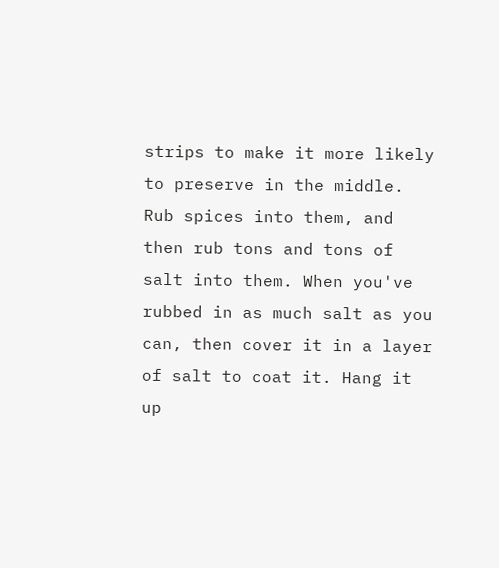strips to make it more likely to preserve in the middle. Rub spices into them, and then rub tons and tons of salt into them. When you've rubbed in as much salt as you can, then cover it in a layer of salt to coat it. Hang it up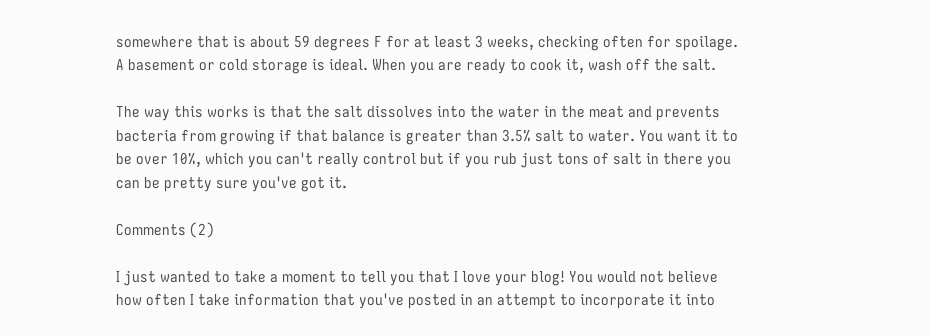somewhere that is about 59 degrees F for at least 3 weeks, checking often for spoilage. A basement or cold storage is ideal. When you are ready to cook it, wash off the salt.

The way this works is that the salt dissolves into the water in the meat and prevents bacteria from growing if that balance is greater than 3.5% salt to water. You want it to be over 10%, which you can't really control but if you rub just tons of salt in there you can be pretty sure you've got it.

Comments (2)

I just wanted to take a moment to tell you that I love your blog! You would not believe how often I take information that you've posted in an attempt to incorporate it into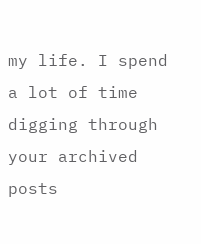my life. I spend a lot of time digging through your archived posts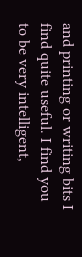and printing or writing bits I find quite useful. I find you to be very intelligent,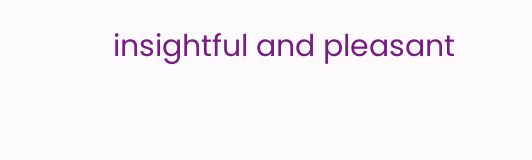insightful and pleasant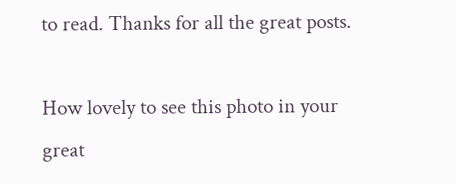to read. Thanks for all the great posts.

How lovely to see this photo in your great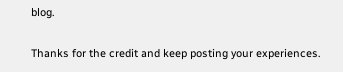blog.

Thanks for the credit and keep posting your experiences.